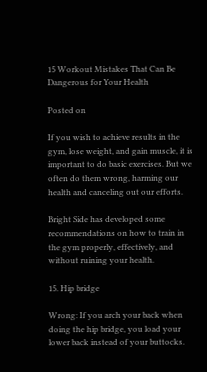15 Workout Mistakes That Can Be Dangerous for Your Health

Posted on

If you wish to achieve results in the gym, lose weight, and gain muscle, it is important to do basic exercises. But we often do them wrong, harming our health and canceling out our efforts.

Bright Side has developed some recommendations on how to train in the gym properly, effectively, and without ruining your health.

15. Hip bridge

Wrong: If you arch your back when doing the hip bridge, you load your lower back instead of your buttocks.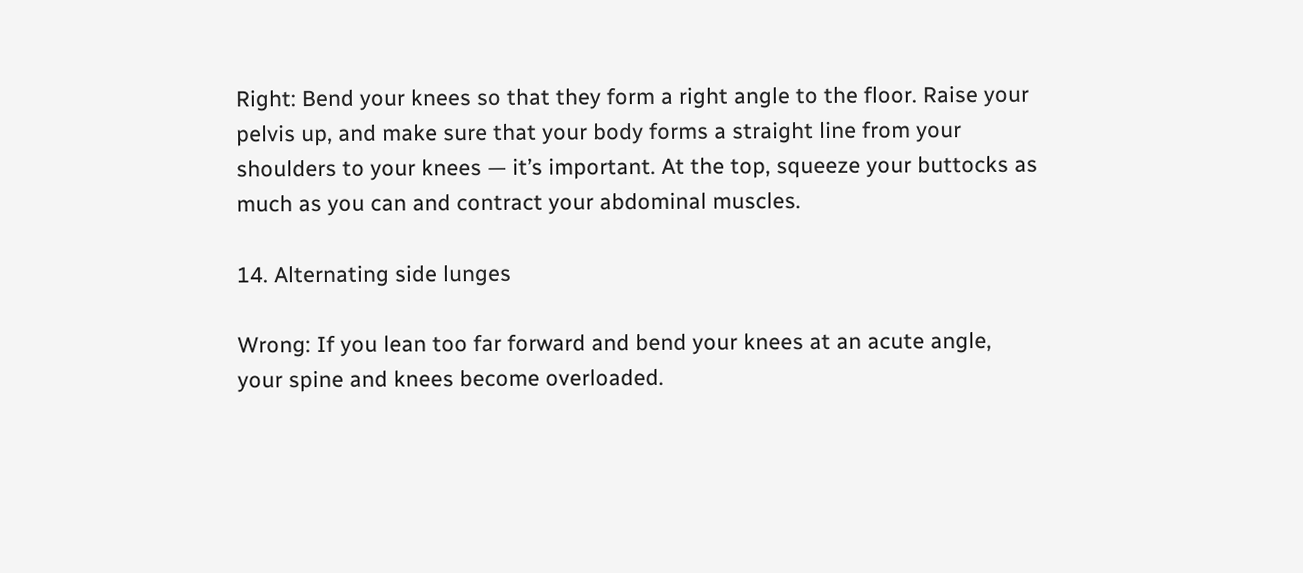Right: Bend your knees so that they form a right angle to the floor. Raise your pelvis up, and make sure that your body forms a straight line from your shoulders to your knees — it’s important. At the top, squeeze your buttocks as much as you can and contract your abdominal muscles.

14. Alternating side lunges

Wrong: If you lean too far forward and bend your knees at an acute angle, your spine and knees become overloaded.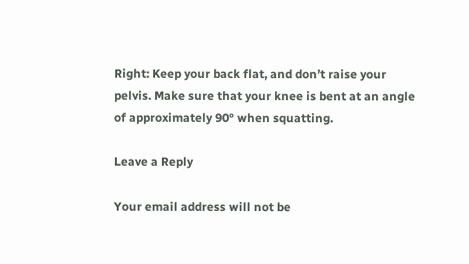Right: Keep your back flat, and don’t raise your pelvis. Make sure that your knee is bent at an angle of approximately 90° when squatting.

Leave a Reply

Your email address will not be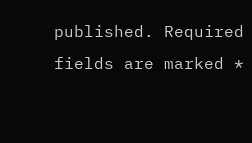published. Required fields are marked *